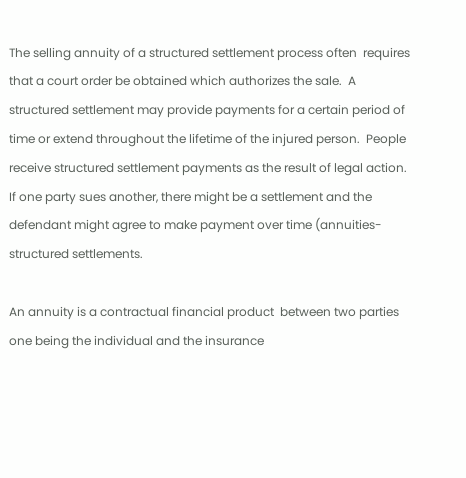The selling annuity of a structured settlement process often  requires that a court order be obtained which authorizes the sale.  A structured settlement may provide payments for a certain period of time or extend throughout the lifetime of the injured person.  People receive structured settlement payments as the result of legal action. If one party sues another, there might be a settlement and the defendant might agree to make payment over time (annuities-structured settlements.

An annuity is a contractual financial product  between two parties one being the individual and the insurance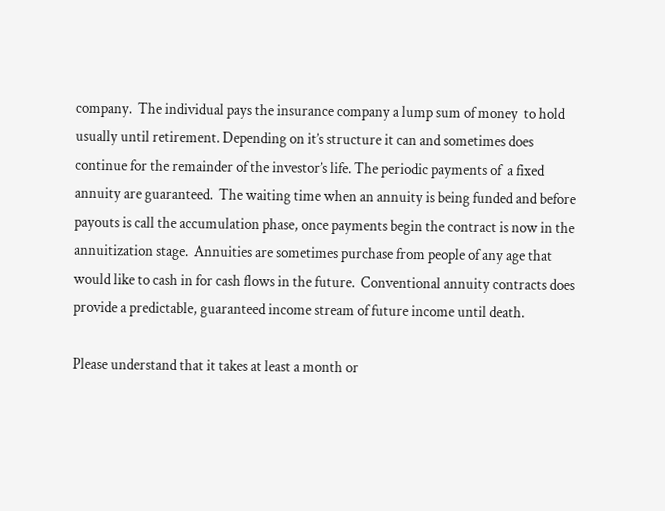company.  The individual pays the insurance company a lump sum of money  to hold usually until retirement. Depending on it’s structure it can and sometimes does continue for the remainder of the investor’s life. The periodic payments of  a fixed annuity are guaranteed.  The waiting time when an annuity is being funded and before payouts is call the accumulation phase, once payments begin the contract is now in the annuitization stage.  Annuities are sometimes purchase from people of any age that would like to cash in for cash flows in the future.  Conventional annuity contracts does provide a predictable, guaranteed income stream of future income until death.

Please understand that it takes at least a month or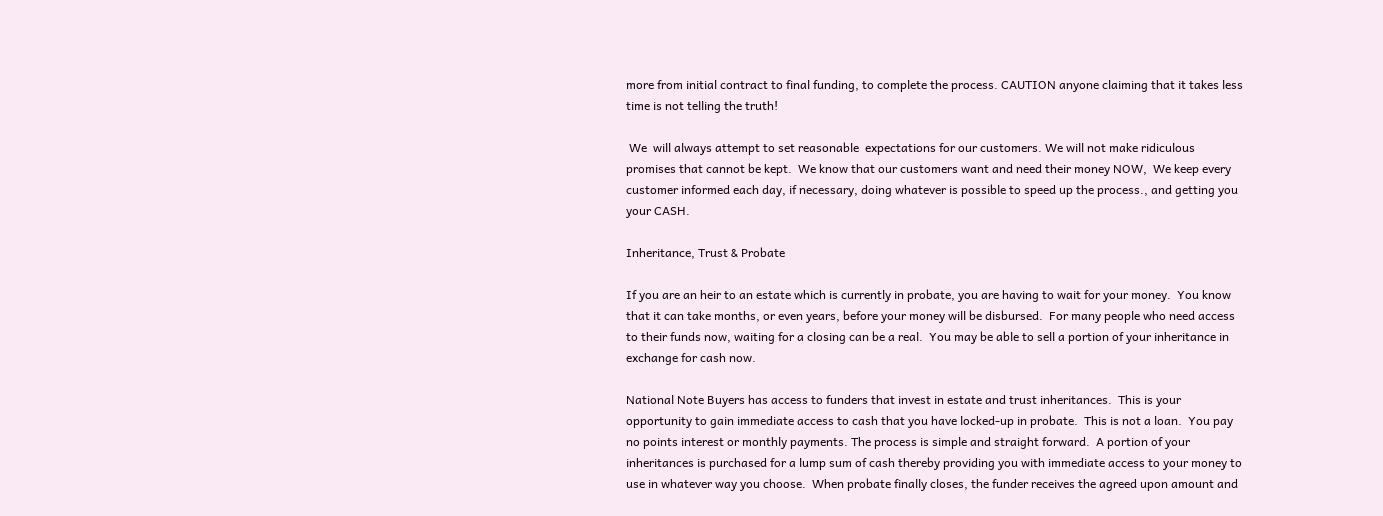more from initial contract to final funding, to complete the process. CAUTION anyone claiming that it takes less time is not telling the truth!

 We  will always attempt to set reasonable  expectations for our customers. We will not make ridiculous  promises that cannot be kept.  We know that our customers want and need their money NOW,  We keep every customer informed each day, if necessary, doing whatever is possible to speed up the process., and getting you your CASH.

Inheritance, Trust & Probate

If you are an heir to an estate which is currently in probate, you are having to wait for your money.  You know that it can take months, or even years, before your money will be disbursed.  For many people who need access to their funds now, waiting for a closing can be a real.  You may be able to sell a portion of your inheritance in exchange for cash now.

National Note Buyers has access to funders that invest in estate and trust inheritances.  This is your opportunity to gain immediate access to cash that you have locked-up in probate.  This is not a loan.  You pay no points interest or monthly payments. The process is simple and straight forward.  A portion of your inheritances is purchased for a lump sum of cash thereby providing you with immediate access to your money to use in whatever way you choose.  When probate finally closes, the funder receives the agreed upon amount and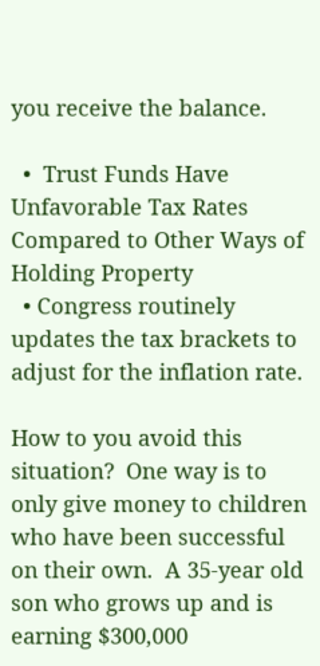you receive the balance.

  •  Trust Funds Have Unfavorable Tax Rates Compared to Other Ways of Holding Property
  • Congress routinely updates the tax brackets to adjust for the inflation rate.

How to you avoid this situation?  One way is to only give money to children who have been successful on their own.  A 35-year old son who grows up and is earning $300,000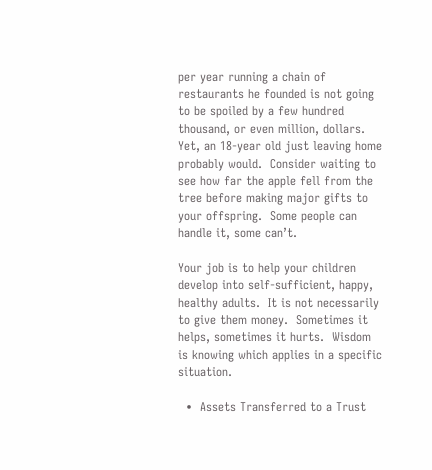per year running a chain of restaurants he founded is not going to be spoiled by a few hundred thousand, or even million, dollars.  Yet, an 18-year old just leaving home probably would.  Consider waiting to see how far the apple fell from the tree before making major gifts to your offspring.  Some people can handle it, some can’t.

Your job is to help your children develop into self-sufficient, happy, healthy adults.  It is not necessarily to give them money.  Sometimes it helps, sometimes it hurts.  Wisdom is knowing which applies in a specific situation.

  •  Assets Transferred to a Trust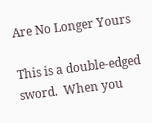Are No Longer Yours

This is a double-edged sword.  When you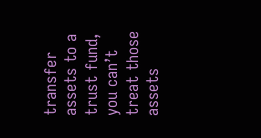transfer assets to a trust fund, you can’t treat those assets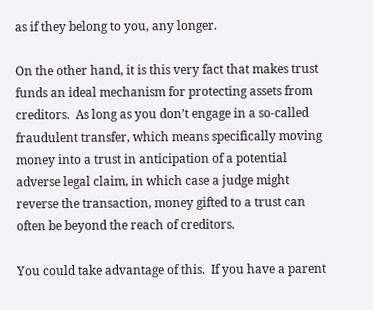as if they belong to you, any longer.

On the other hand, it is this very fact that makes trust funds an ideal mechanism for protecting assets from creditors.  As long as you don’t engage in a so-called fraudulent transfer, which means specifically moving money into a trust in anticipation of a potential adverse legal claim, in which case a judge might reverse the transaction, money gifted to a trust can often be beyond the reach of creditors.

You could take advantage of this.  If you have a parent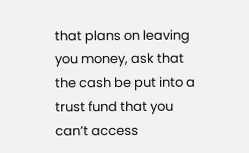that plans on leaving you money, ask that the cash be put into a trust fund that you can’t access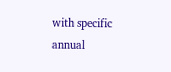with specific annual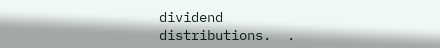dividend distributions.  .